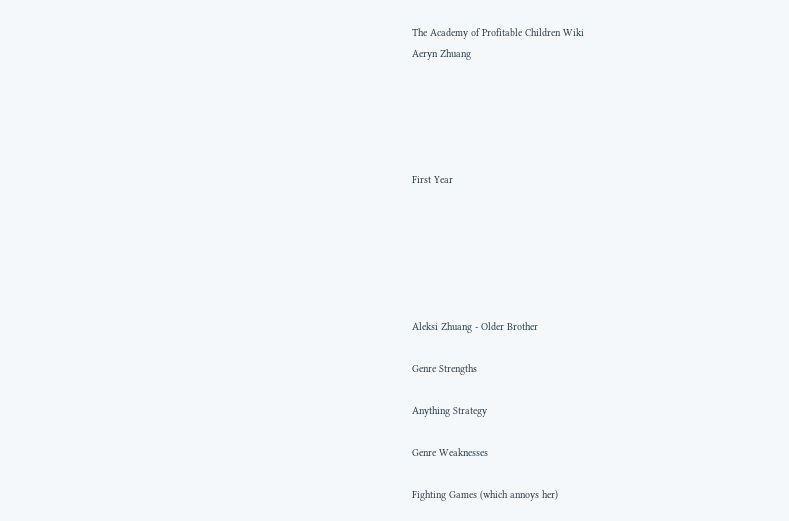The Academy of Profitable Children Wiki
Aeryn Zhuang





First Year






Aleksi Zhuang - Older Brother

Genre Strengths

Anything Strategy

Genre Weaknesses

Fighting Games (which annoys her)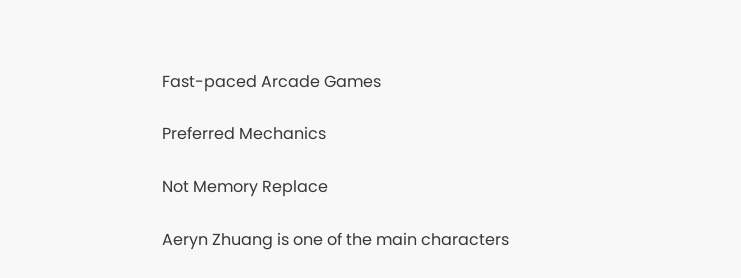Fast-paced Arcade Games

Preferred Mechanics

Not Memory Replace

Aeryn Zhuang is one of the main characters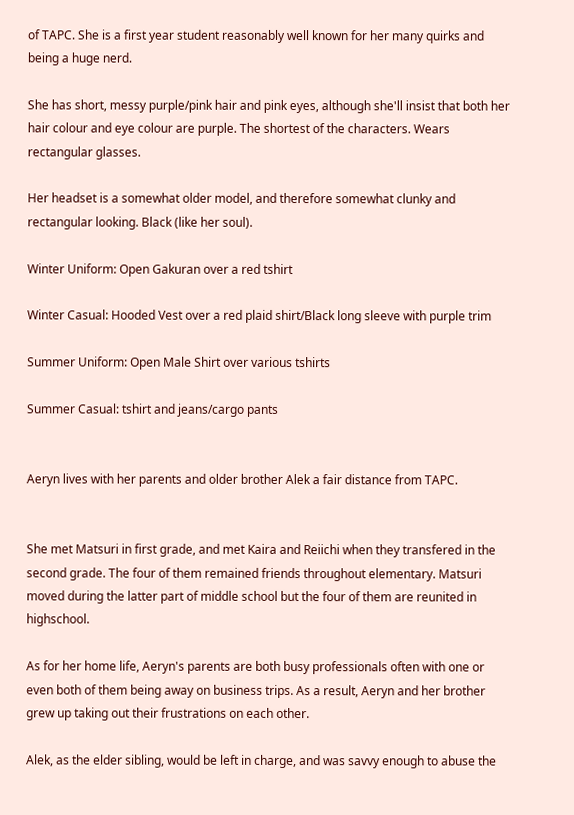of TAPC. She is a first year student reasonably well known for her many quirks and being a huge nerd.

She has short, messy purple/pink hair and pink eyes, although she'll insist that both her hair colour and eye colour are purple. The shortest of the characters. Wears rectangular glasses.

Her headset is a somewhat older model, and therefore somewhat clunky and rectangular looking. Black (like her soul).

Winter Uniform: Open Gakuran over a red tshirt

Winter Casual: Hooded Vest over a red plaid shirt/Black long sleeve with purple trim

Summer Uniform: Open Male Shirt over various tshirts

Summer Casual: tshirt and jeans/cargo pants


Aeryn lives with her parents and older brother Alek a fair distance from TAPC.


She met Matsuri in first grade, and met Kaira and Reiichi when they transfered in the second grade. The four of them remained friends throughout elementary. Matsuri moved during the latter part of middle school but the four of them are reunited in highschool.

As for her home life, Aeryn's parents are both busy professionals often with one or even both of them being away on business trips. As a result, Aeryn and her brother grew up taking out their frustrations on each other.

Alek, as the elder sibling, would be left in charge, and was savvy enough to abuse the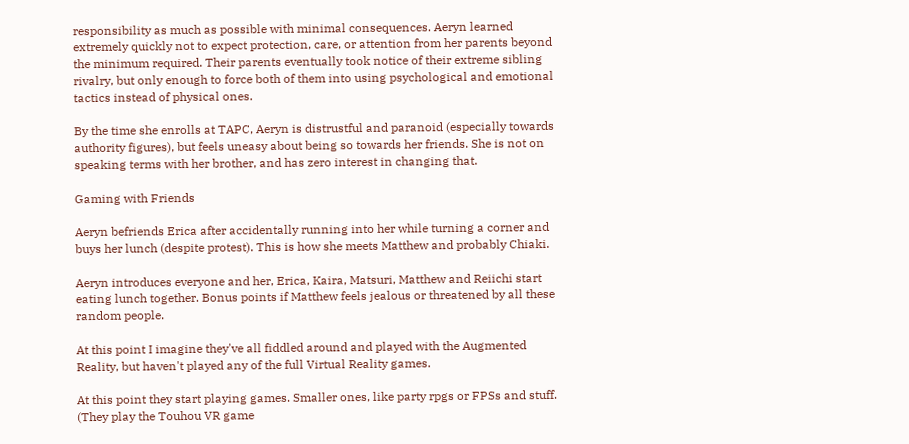responsibility as much as possible with minimal consequences. Aeryn learned extremely quickly not to expect protection, care, or attention from her parents beyond the minimum required. Their parents eventually took notice of their extreme sibling rivalry, but only enough to force both of them into using psychological and emotional tactics instead of physical ones.

By the time she enrolls at TAPC, Aeryn is distrustful and paranoid (especially towards authority figures), but feels uneasy about being so towards her friends. She is not on speaking terms with her brother, and has zero interest in changing that.

Gaming with Friends

Aeryn befriends Erica after accidentally running into her while turning a corner and buys her lunch (despite protest). This is how she meets Matthew and probably Chiaki.

Aeryn introduces everyone and her, Erica, Kaira, Matsuri, Matthew and Reiichi start eating lunch together. Bonus points if Matthew feels jealous or threatened by all these random people.

At this point I imagine they've all fiddled around and played with the Augmented Reality, but haven't played any of the full Virtual Reality games.

At this point they start playing games. Smaller ones, like party rpgs or FPSs and stuff. (They play the Touhou VR game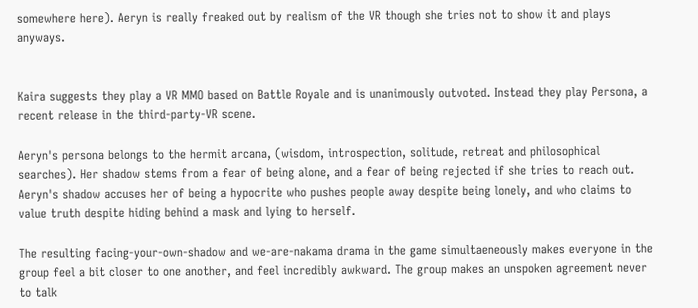somewhere here). Aeryn is really freaked out by realism of the VR though she tries not to show it and plays anyways.


Kaira suggests they play a VR MMO based on Battle Royale and is unanimously outvoted. Instead they play Persona, a recent release in the third-party-VR scene.

Aeryn's persona belongs to the hermit arcana, (wisdom, introspection, solitude, retreat and philosophical searches). Her shadow stems from a fear of being alone, and a fear of being rejected if she tries to reach out. Aeryn's shadow accuses her of being a hypocrite who pushes people away despite being lonely, and who claims to value truth despite hiding behind a mask and lying to herself.

The resulting facing-your-own-shadow and we-are-nakama drama in the game simultaeneously makes everyone in the group feel a bit closer to one another, and feel incredibly awkward. The group makes an unspoken agreement never to talk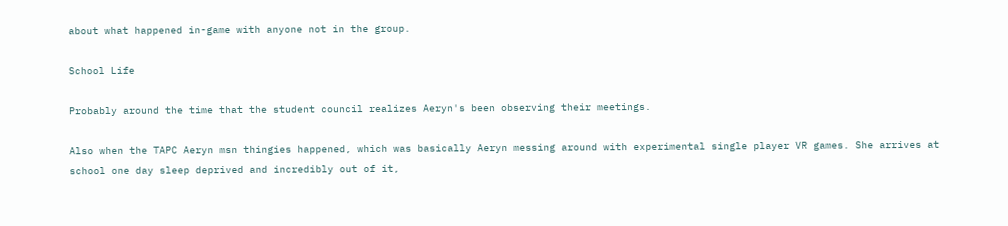about what happened in-game with anyone not in the group.

School Life

Probably around the time that the student council realizes Aeryn's been observing their meetings.

Also when the TAPC Aeryn msn thingies happened, which was basically Aeryn messing around with experimental single player VR games. She arrives at school one day sleep deprived and incredibly out of it,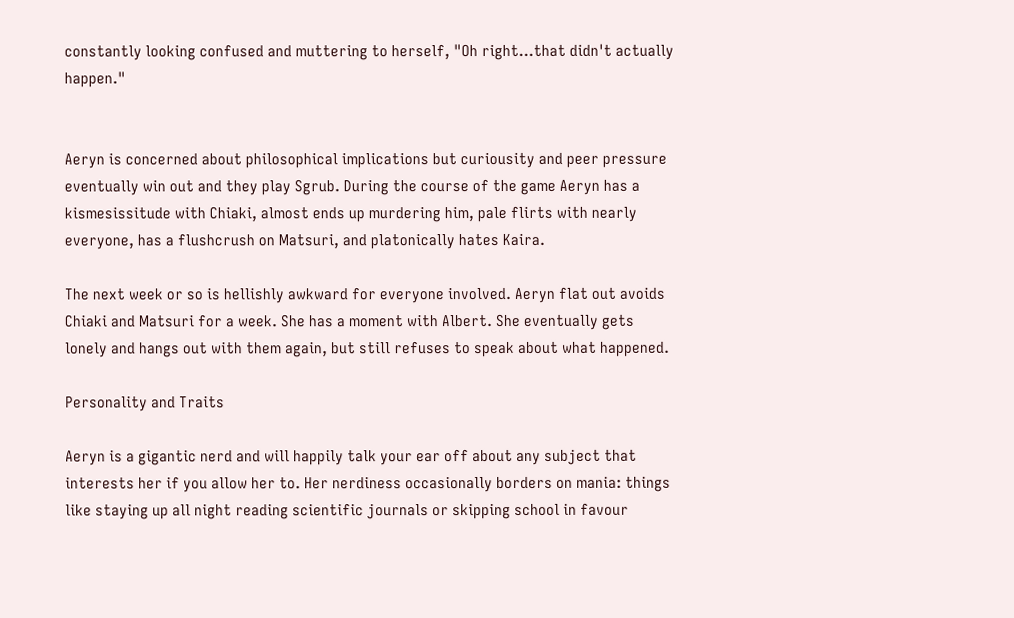constantly looking confused and muttering to herself, "Oh right...that didn't actually happen."


Aeryn is concerned about philosophical implications but curiousity and peer pressure eventually win out and they play Sgrub. During the course of the game Aeryn has a kismesissitude with Chiaki, almost ends up murdering him, pale flirts with nearly everyone, has a flushcrush on Matsuri, and platonically hates Kaira.

The next week or so is hellishly awkward for everyone involved. Aeryn flat out avoids Chiaki and Matsuri for a week. She has a moment with Albert. She eventually gets lonely and hangs out with them again, but still refuses to speak about what happened.

Personality and Traits

Aeryn is a gigantic nerd and will happily talk your ear off about any subject that interests her if you allow her to. Her nerdiness occasionally borders on mania: things like staying up all night reading scientific journals or skipping school in favour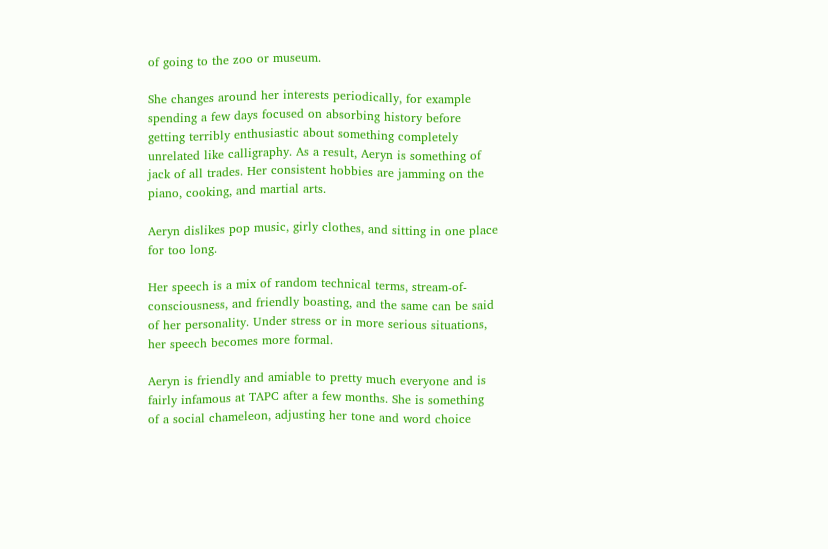of going to the zoo or museum.

She changes around her interests periodically, for example spending a few days focused on absorbing history before getting terribly enthusiastic about something completely unrelated like calligraphy. As a result, Aeryn is something of jack of all trades. Her consistent hobbies are jamming on the piano, cooking, and martial arts.

Aeryn dislikes pop music, girly clothes, and sitting in one place for too long.

Her speech is a mix of random technical terms, stream-of-consciousness, and friendly boasting, and the same can be said of her personality. Under stress or in more serious situations, her speech becomes more formal.

Aeryn is friendly and amiable to pretty much everyone and is fairly infamous at TAPC after a few months. She is something of a social chameleon, adjusting her tone and word choice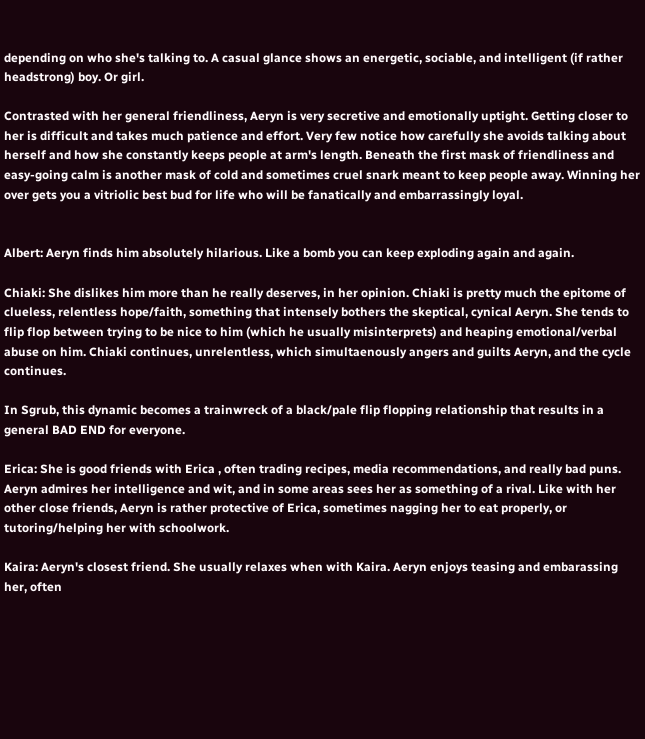depending on who she's talking to. A casual glance shows an energetic, sociable, and intelligent (if rather headstrong) boy. Or girl.

Contrasted with her general friendliness, Aeryn is very secretive and emotionally uptight. Getting closer to her is difficult and takes much patience and effort. Very few notice how carefully she avoids talking about herself and how she constantly keeps people at arm's length. Beneath the first mask of friendliness and easy-going calm is another mask of cold and sometimes cruel snark meant to keep people away. Winning her over gets you a vitriolic best bud for life who will be fanatically and embarrassingly loyal.


Albert: Aeryn finds him absolutely hilarious. Like a bomb you can keep exploding again and again.

Chiaki: She dislikes him more than he really deserves, in her opinion. Chiaki is pretty much the epitome of clueless, relentless hope/faith, something that intensely bothers the skeptical, cynical Aeryn. She tends to flip flop between trying to be nice to him (which he usually misinterprets) and heaping emotional/verbal abuse on him. Chiaki continues, unrelentless, which simultaenously angers and guilts Aeryn, and the cycle continues.

In Sgrub, this dynamic becomes a trainwreck of a black/pale flip flopping relationship that results in a general BAD END for everyone.

Erica: She is good friends with Erica , often trading recipes, media recommendations, and really bad puns. Aeryn admires her intelligence and wit, and in some areas sees her as something of a rival. Like with her other close friends, Aeryn is rather protective of Erica, sometimes nagging her to eat properly, or tutoring/helping her with schoolwork.

Kaira: Aeryn's closest friend. She usually relaxes when with Kaira. Aeryn enjoys teasing and embarassing her, often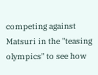competing against Matsuri in the "teasing olympics" to see how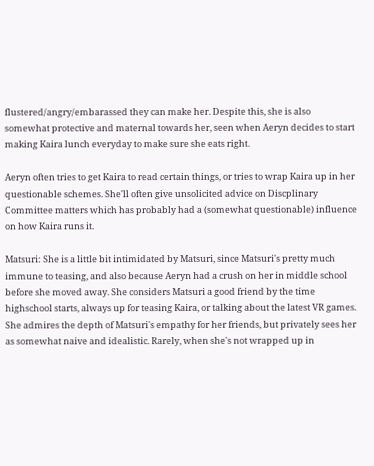flustered/angry/embarassed they can make her. Despite this, she is also somewhat protective and maternal towards her, seen when Aeryn decides to start making Kaira lunch everyday to make sure she eats right.

Aeryn often tries to get Kaira to read certain things, or tries to wrap Kaira up in her questionable schemes. She'll often give unsolicited advice on Discplinary Committee matters which has probably had a (somewhat questionable) influence on how Kaira runs it.

Matsuri: She is a little bit intimidated by Matsuri, since Matsuri's pretty much immune to teasing, and also because Aeryn had a crush on her in middle school before she moved away. She considers Matsuri a good friend by the time highschool starts, always up for teasing Kaira, or talking about the latest VR games. She admires the depth of Matsuri's empathy for her friends, but privately sees her as somewhat naive and idealistic. Rarely, when she's not wrapped up in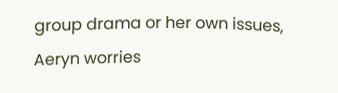group drama or her own issues, Aeryn worries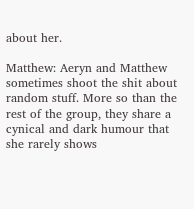about her.

Matthew: Aeryn and Matthew sometimes shoot the shit about random stuff. More so than the rest of the group, they share a cynical and dark humour that she rarely shows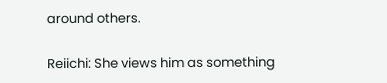around others.

Reiichi: She views him as something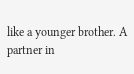like a younger brother. A partner in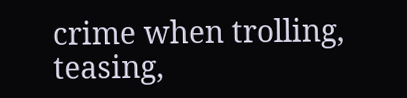crime when trolling, teasing,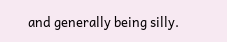and generally being silly.